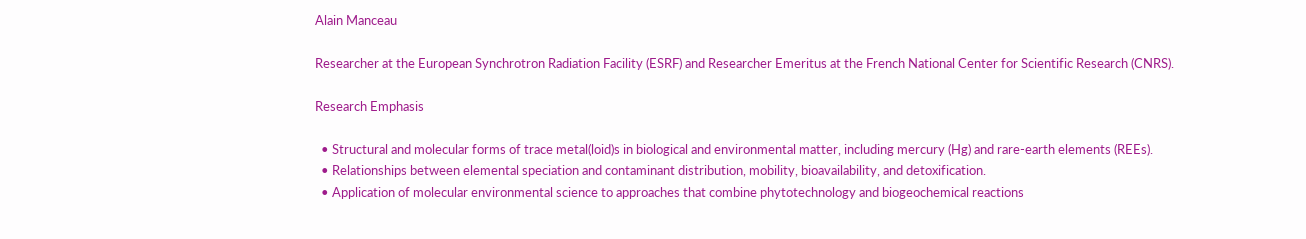Alain Manceau

Researcher at the European Synchrotron Radiation Facility (ESRF) and Researcher Emeritus at the French National Center for Scientific Research (CNRS).

Research Emphasis

  • Structural and molecular forms of trace metal(loid)s in biological and environmental matter, including mercury (Hg) and rare-earth elements (REEs).
  • Relationships between elemental speciation and contaminant distribution, mobility, bioavailability, and detoxification.
  • Application of molecular environmental science to approaches that combine phytotechnology and biogeochemical reactions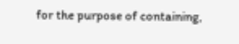for the purpose of containing,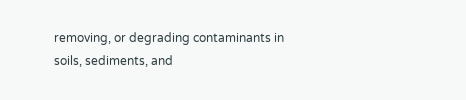removing, or degrading contaminants in soils, sediments, and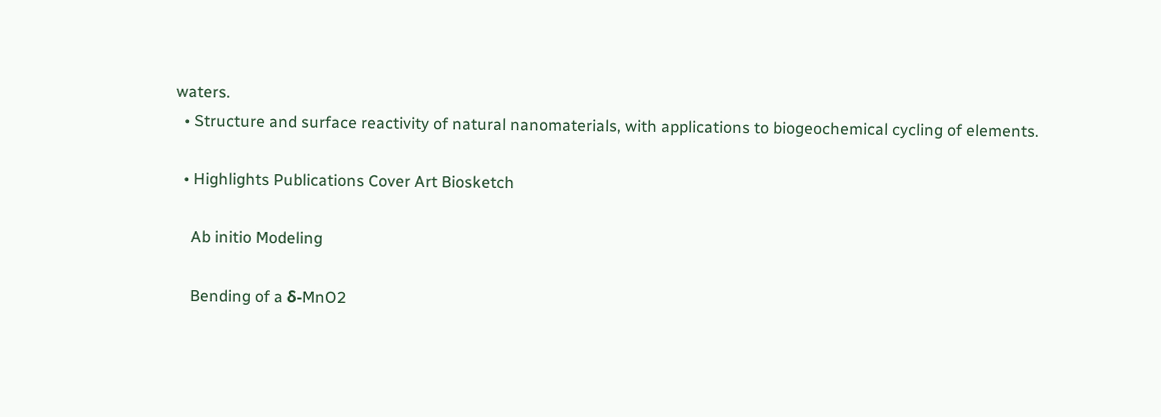waters.
  • Structure and surface reactivity of natural nanomaterials, with applications to biogeochemical cycling of elements.

  • Highlights Publications Cover Art Biosketch

    Ab initio Modeling

    Bending of a δ-MnO2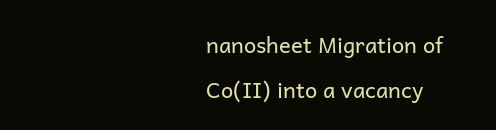nanosheet Migration of Co(II) into a vacancy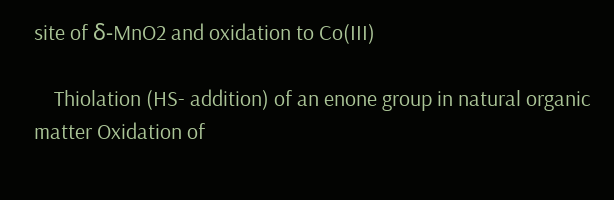site of δ-MnO2 and oxidation to Co(III)

    Thiolation (HS- addition) of an enone group in natural organic matter Oxidation of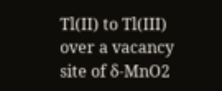Tl(II) to Tl(III) over a vacancy site of δ-MnO2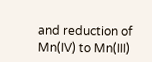and reduction of Mn(IV) to Mn(III)